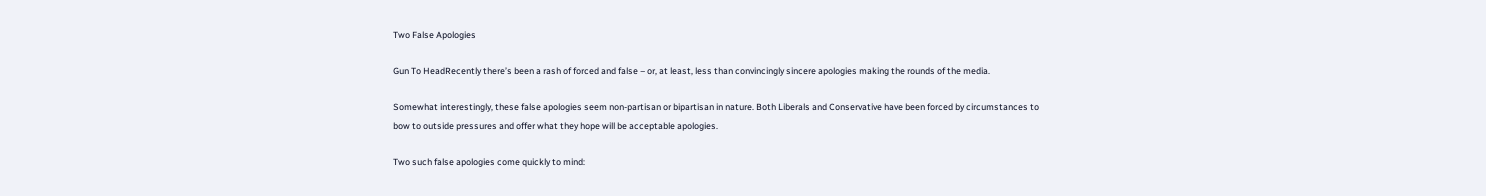Two False Apologies

Gun To HeadRecently there’s been a rash of forced and false – or, at least, less than convincingly sincere apologies making the rounds of the media.

Somewhat interestingly, these false apologies seem non-partisan or bipartisan in nature. Both Liberals and Conservative have been forced by circumstances to bow to outside pressures and offer what they hope will be acceptable apologies.

Two such false apologies come quickly to mind: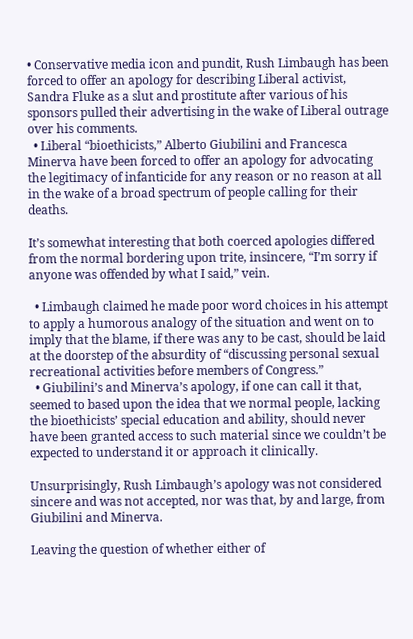• Conservative media icon and pundit, Rush Limbaugh has been forced to offer an apology for describing Liberal activist, Sandra Fluke as a slut and prostitute after various of his sponsors pulled their advertising in the wake of Liberal outrage over his comments.
  • Liberal “bioethicists,” Alberto Giubilini and Francesca Minerva have been forced to offer an apology for advocating the legitimacy of infanticide for any reason or no reason at all in the wake of a broad spectrum of people calling for their deaths.

It’s somewhat interesting that both coerced apologies differed from the normal bordering upon trite, insincere, “I’m sorry if anyone was offended by what I said,” vein.

  • Limbaugh claimed he made poor word choices in his attempt to apply a humorous analogy of the situation and went on to imply that the blame, if there was any to be cast, should be laid at the doorstep of the absurdity of “discussing personal sexual recreational activities before members of Congress.”
  • Giubilini’s and Minerva’s apology, if one can call it that, seemed to based upon the idea that we normal people, lacking the bioethicists’ special education and ability, should never have been granted access to such material since we couldn’t be expected to understand it or approach it clinically.

Unsurprisingly, Rush Limbaugh’s apology was not considered sincere and was not accepted, nor was that, by and large, from Giubilini and Minerva.

Leaving the question of whether either of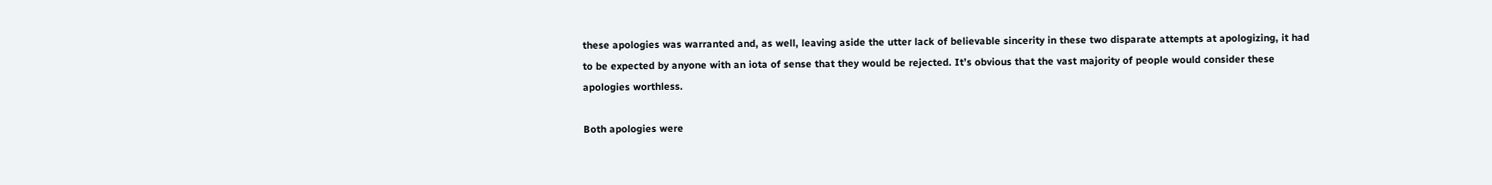these apologies was warranted and, as well, leaving aside the utter lack of believable sincerity in these two disparate attempts at apologizing, it had to be expected by anyone with an iota of sense that they would be rejected. It’s obvious that the vast majority of people would consider these apologies worthless.

Both apologies were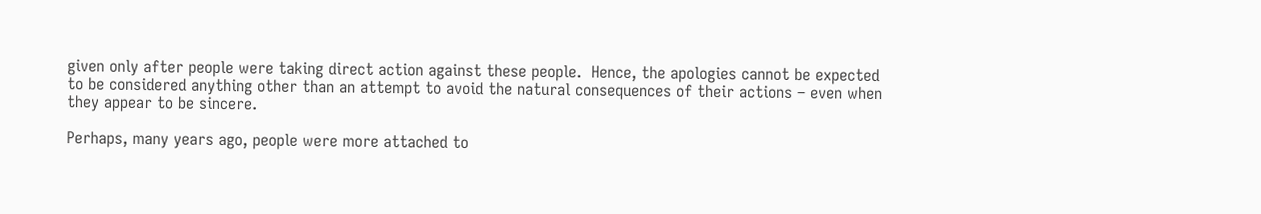given only after people were taking direct action against these people.  Hence, the apologies cannot be expected to be considered anything other than an attempt to avoid the natural consequences of their actions – even when they appear to be sincere.

Perhaps, many years ago, people were more attached to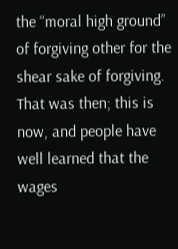the “moral high ground” of forgiving other for the shear sake of forgiving. That was then; this is now, and people have well learned that the wages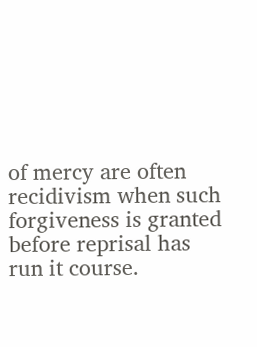of mercy are often recidivism when such forgiveness is granted before reprisal has run it course.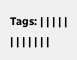Tags: | | | | | | | | | | | |